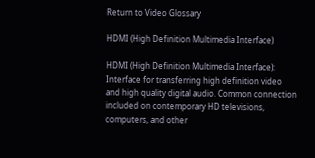Return to Video Glossary

HDMI (High Definition Multimedia Interface)

HDMI (High Definition Multimedia Interface): Interface for transferring high definition video and high quality digital audio. Common connection included on contemporary HD televisions, computers, and other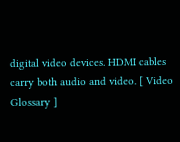digital video devices. HDMI cables carry both audio and video. [ Video Glossary ]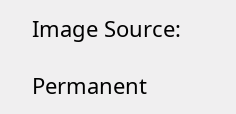Image Source:

Permanent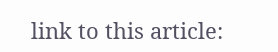link to this article: